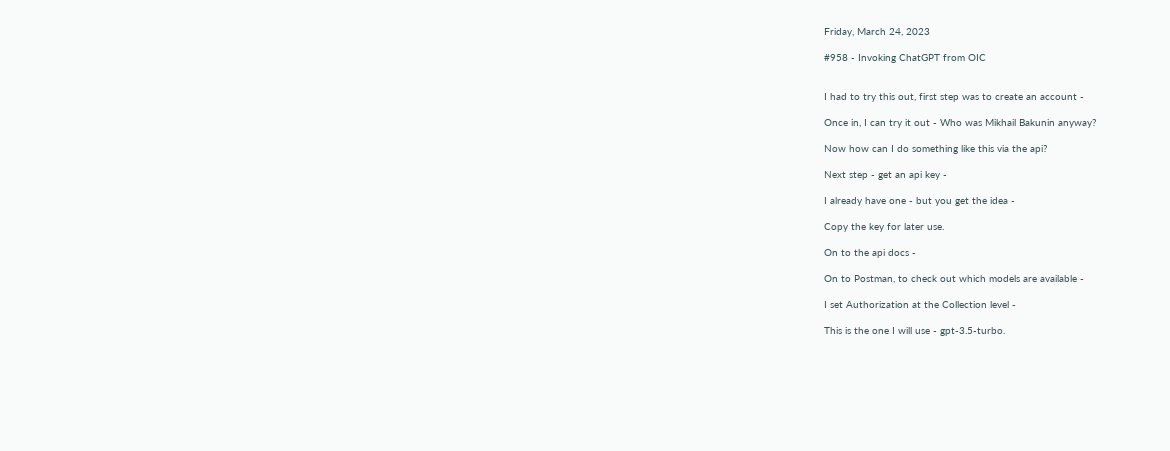Friday, March 24, 2023

#958 - Invoking ChatGPT from OIC


I had to try this out, first step was to create an account -

Once in, I can try it out - Who was Mikhail Bakunin anyway?

Now how can I do something like this via the api?

Next step - get an api key -

I already have one - but you get the idea -

Copy the key for later use.

On to the api docs -

On to Postman, to check out which models are available -

I set Authorization at the Collection level -

This is the one I will use - gpt-3.5-turbo.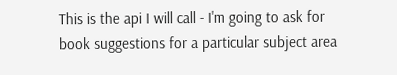This is the api I will call - I'm going to ask for book suggestions for a particular subject area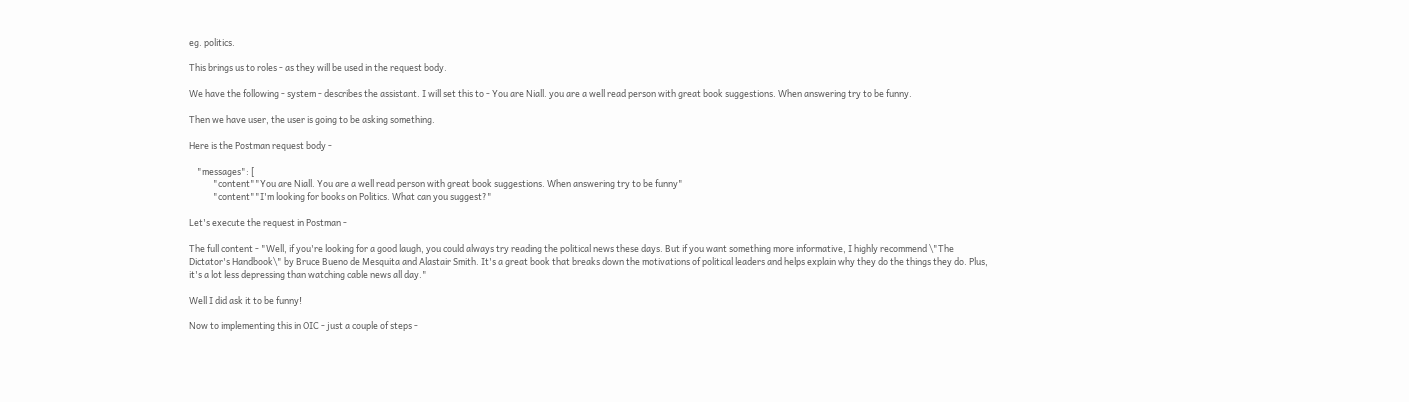eg. politics.

This brings us to roles - as they will be used in the request body.

We have the following - system - describes the assistant. I will set this to - You are Niall. you are a well read person with great book suggestions. When answering try to be funny.

Then we have user, the user is going to be asking something.

Here is the Postman request body -

    "messages": [
            "content""You are Niall. You are a well read person with great book suggestions. When answering try to be funny"
            "content""I'm looking for books on Politics. What can you suggest?"

Let's execute the request in Postman -

The full content - "Well, if you're looking for a good laugh, you could always try reading the political news these days. But if you want something more informative, I highly recommend \"The Dictator's Handbook\" by Bruce Bueno de Mesquita and Alastair Smith. It's a great book that breaks down the motivations of political leaders and helps explain why they do the things they do. Plus, it's a lot less depressing than watching cable news all day."

Well I did ask it to be funny!

Now to implementing this in OIC - just a couple of steps -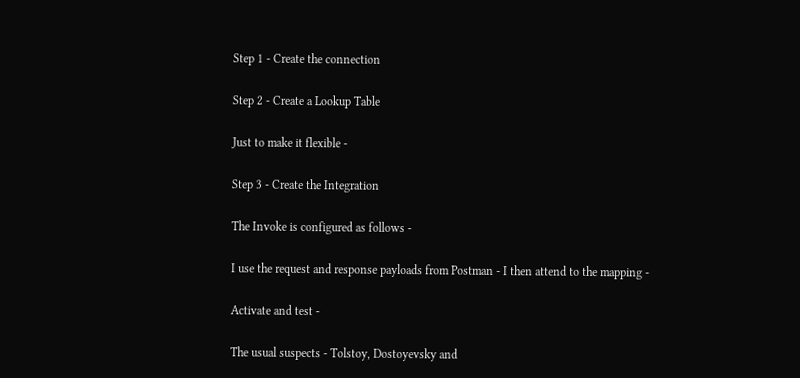Step 1 - Create the connection

Step 2 - Create a Lookup Table

Just to make it flexible -

Step 3 - Create the Integration

The Invoke is configured as follows -

I use the request and response payloads from Postman - I then attend to the mapping -

Activate and test -

The usual suspects - Tolstoy, Dostoyevsky and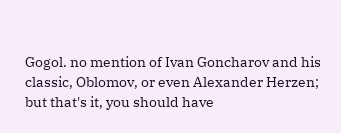Gogol. no mention of Ivan Goncharov and his classic, Oblomov, or even Alexander Herzen; but that's it, you should have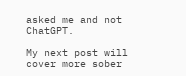asked me and not ChatGPT.

My next post will cover more sober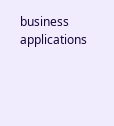business applications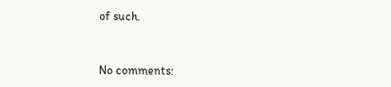of such.


No comments: